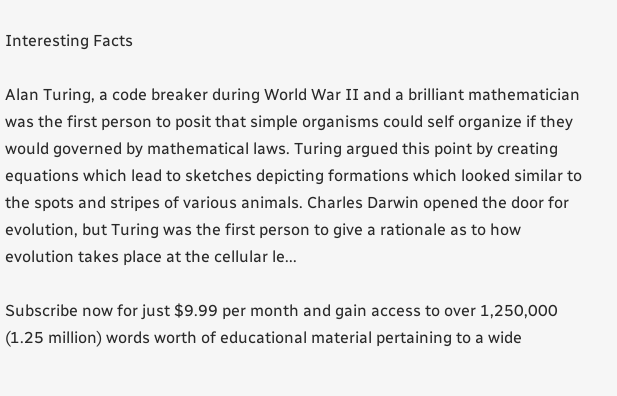Interesting Facts

Alan Turing, a code breaker during World War II and a brilliant mathematician was the first person to posit that simple organisms could self organize if they would governed by mathematical laws. Turing argued this point by creating equations which lead to sketches depicting formations which looked similar to the spots and stripes of various animals. Charles Darwin opened the door for evolution, but Turing was the first person to give a rationale as to how evolution takes place at the cellular le...

Subscribe now for just $9.99 per month and gain access to over 1,250,000 (1.25 million) words worth of educational material pertaining to a wide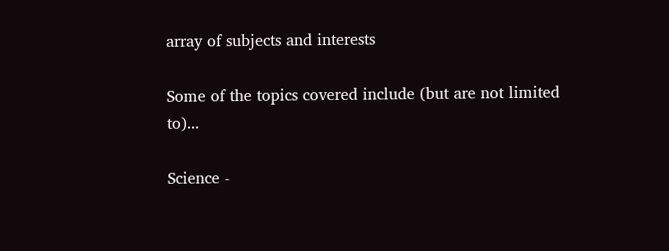array of subjects and interests

Some of the topics covered include (but are not limited to)...

Science -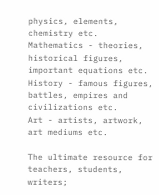physics, elements, chemistry etc.
Mathematics - theories, historical figures, important equations etc.
History - famous figures, battles, empires and civilizations etc.
Art - artists, artwork, art mediums etc.

The ultimate resource for teachers, students, writers;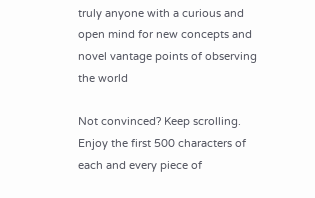truly anyone with a curious and open mind for new concepts and novel vantage points of observing the world

Not convinced? Keep scrolling. Enjoy the first 500 characters of each and every piece of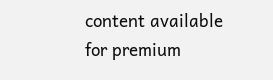content available for premium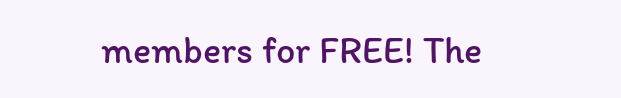members for FREE! The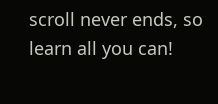scroll never ends, so learn all you can!